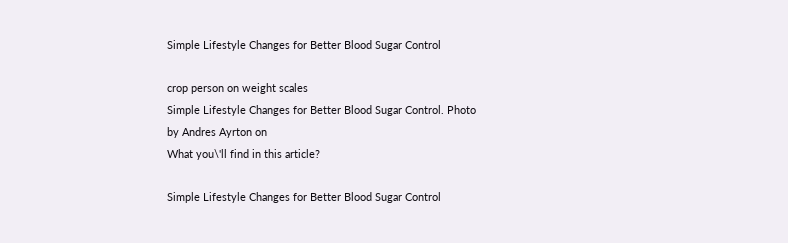Simple Lifestyle Changes for Better Blood Sugar Control

crop person on weight scales
Simple Lifestyle Changes for Better Blood Sugar Control. Photo by Andres Ayrton on
What you\'ll find in this article?

Simple Lifestyle Changes for Better Blood Sugar Control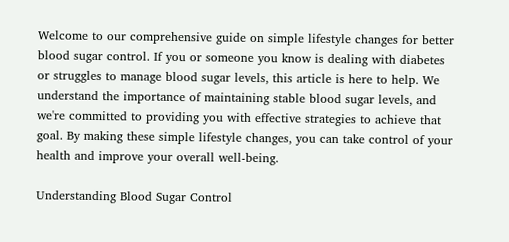Welcome to our comprehensive guide on simple lifestyle changes for better blood sugar control. If you or someone you know is dealing with diabetes or struggles to manage blood sugar levels, this article is here to help. We understand the importance of maintaining stable blood sugar levels, and we're committed to providing you with effective strategies to achieve that goal. By making these simple lifestyle changes, you can take control of your health and improve your overall well-being.

Understanding Blood Sugar Control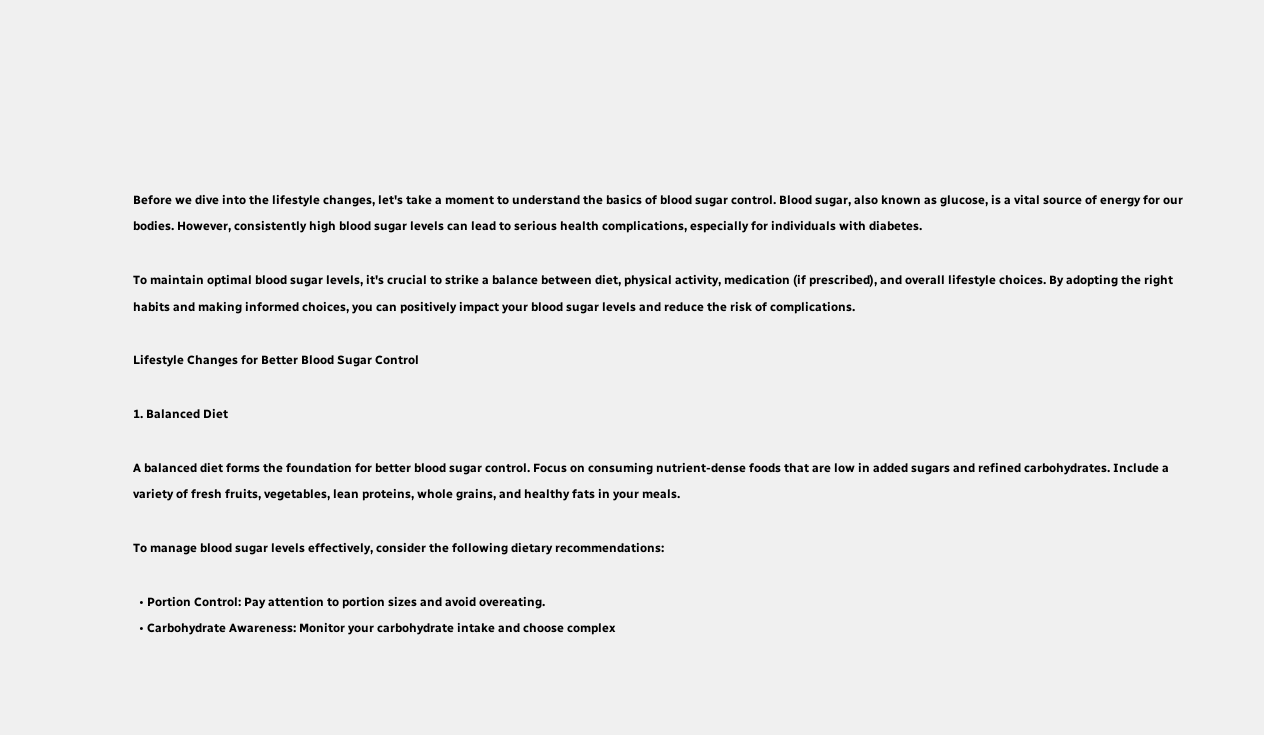Before we dive into the lifestyle changes, let's take a moment to understand the basics of blood sugar control. Blood sugar, also known as glucose, is a vital source of energy for our bodies. However, consistently high blood sugar levels can lead to serious health complications, especially for individuals with diabetes.

To maintain optimal blood sugar levels, it's crucial to strike a balance between diet, physical activity, medication (if prescribed), and overall lifestyle choices. By adopting the right habits and making informed choices, you can positively impact your blood sugar levels and reduce the risk of complications.

Lifestyle Changes for Better Blood Sugar Control

1. Balanced Diet

A balanced diet forms the foundation for better blood sugar control. Focus on consuming nutrient-dense foods that are low in added sugars and refined carbohydrates. Include a variety of fresh fruits, vegetables, lean proteins, whole grains, and healthy fats in your meals.

To manage blood sugar levels effectively, consider the following dietary recommendations:

  • Portion Control: Pay attention to portion sizes and avoid overeating.
  • Carbohydrate Awareness: Monitor your carbohydrate intake and choose complex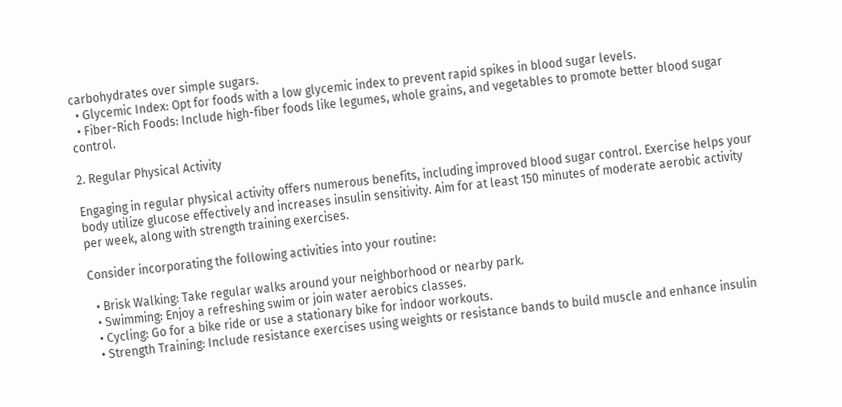carbohydrates over simple sugars.
  • Glycemic Index: Opt for foods with a low glycemic index to prevent rapid spikes in blood sugar levels.
  • Fiber-Rich Foods: Include high-fiber foods like legumes, whole grains, and vegetables to promote better blood sugar control.

2. Regular Physical Activity

Engaging in regular physical activity offers numerous benefits, including improved blood sugar control. Exercise helps your body utilize glucose effectively and increases insulin sensitivity. Aim for at least 150 minutes of moderate aerobic activity per week, along with strength training exercises.

Consider incorporating the following activities into your routine:

  • Brisk Walking: Take regular walks around your neighborhood or nearby park.
  • Swimming: Enjoy a refreshing swim or join water aerobics classes.
  • Cycling: Go for a bike ride or use a stationary bike for indoor workouts.
  • Strength Training: Include resistance exercises using weights or resistance bands to build muscle and enhance insulin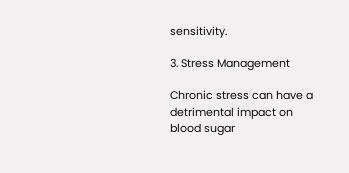sensitivity.

3. Stress Management

Chronic stress can have a detrimental impact on blood sugar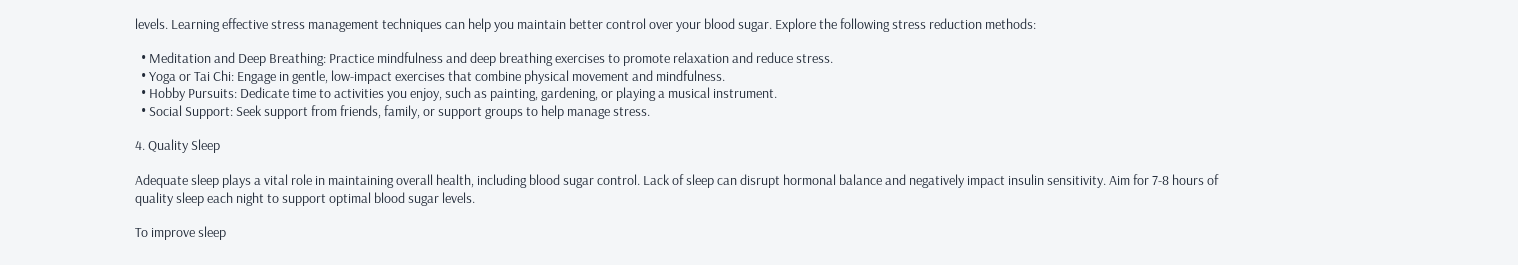levels. Learning effective stress management techniques can help you maintain better control over your blood sugar. Explore the following stress reduction methods:

  • Meditation and Deep Breathing: Practice mindfulness and deep breathing exercises to promote relaxation and reduce stress.
  • Yoga or Tai Chi: Engage in gentle, low-impact exercises that combine physical movement and mindfulness.
  • Hobby Pursuits: Dedicate time to activities you enjoy, such as painting, gardening, or playing a musical instrument.
  • Social Support: Seek support from friends, family, or support groups to help manage stress.

4. Quality Sleep

Adequate sleep plays a vital role in maintaining overall health, including blood sugar control. Lack of sleep can disrupt hormonal balance and negatively impact insulin sensitivity. Aim for 7-8 hours of quality sleep each night to support optimal blood sugar levels.

To improve sleep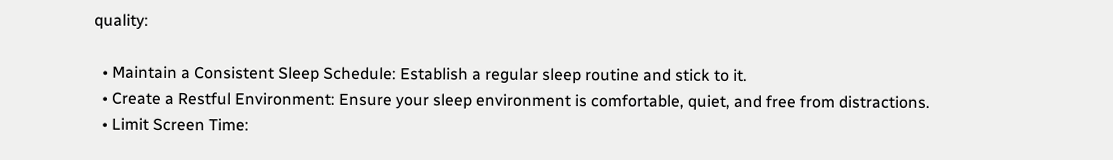quality:

  • Maintain a Consistent Sleep Schedule: Establish a regular sleep routine and stick to it.
  • Create a Restful Environment: Ensure your sleep environment is comfortable, quiet, and free from distractions.
  • Limit Screen Time: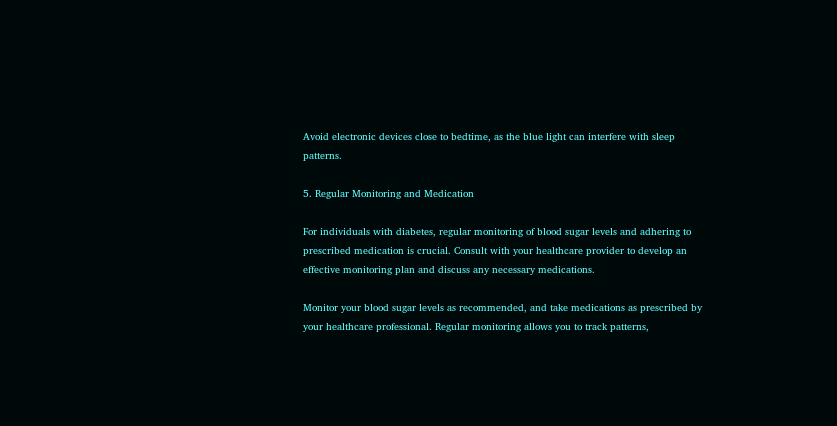Avoid electronic devices close to bedtime, as the blue light can interfere with sleep patterns.

5. Regular Monitoring and Medication

For individuals with diabetes, regular monitoring of blood sugar levels and adhering to prescribed medication is crucial. Consult with your healthcare provider to develop an effective monitoring plan and discuss any necessary medications.

Monitor your blood sugar levels as recommended, and take medications as prescribed by your healthcare professional. Regular monitoring allows you to track patterns,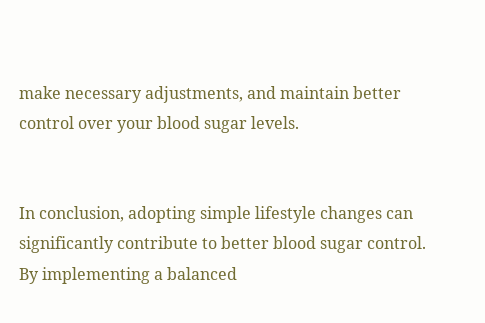make necessary adjustments, and maintain better control over your blood sugar levels.


In conclusion, adopting simple lifestyle changes can significantly contribute to better blood sugar control. By implementing a balanced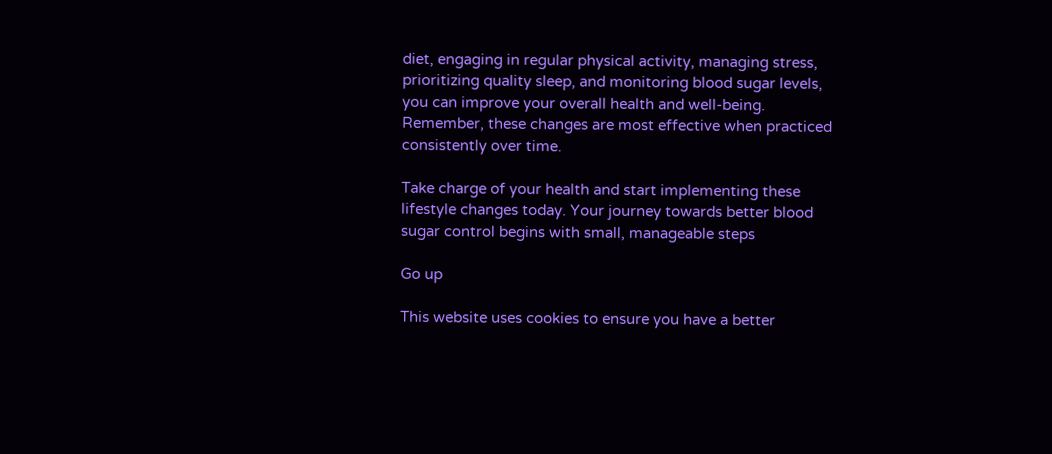diet, engaging in regular physical activity, managing stress, prioritizing quality sleep, and monitoring blood sugar levels, you can improve your overall health and well-being. Remember, these changes are most effective when practiced consistently over time.

Take charge of your health and start implementing these lifestyle changes today. Your journey towards better blood sugar control begins with small, manageable steps

Go up

This website uses cookies to ensure you have a better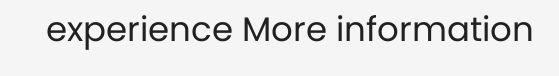experience More information